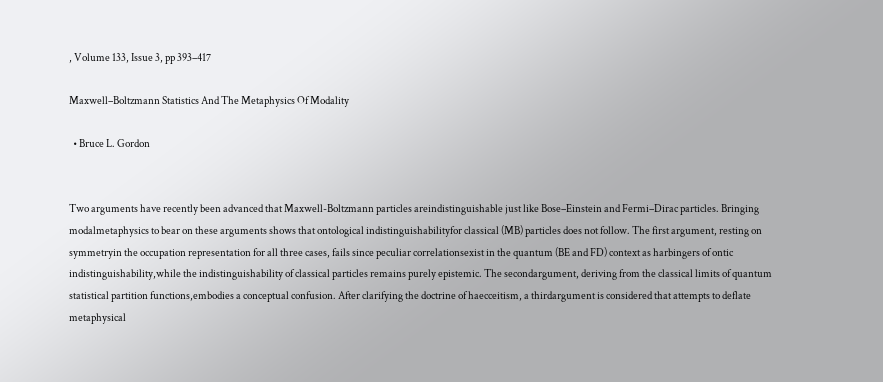, Volume 133, Issue 3, pp 393–417

Maxwell–Boltzmann Statistics And The Metaphysics Of Modality

  • Bruce L. Gordon


Two arguments have recently been advanced that Maxwell-Boltzmann particles areindistinguishable just like Bose–Einstein and Fermi–Dirac particles. Bringing modalmetaphysics to bear on these arguments shows that ontological indistinguishabilityfor classical (MB) particles does not follow. The first argument, resting on symmetryin the occupation representation for all three cases, fails since peculiar correlationsexist in the quantum (BE and FD) context as harbingers of ontic indistinguishability,while the indistinguishability of classical particles remains purely epistemic. The secondargument, deriving from the classical limits of quantum statistical partition functions,embodies a conceptual confusion. After clarifying the doctrine of haecceitism, a thirdargument is considered that attempts to deflate metaphysical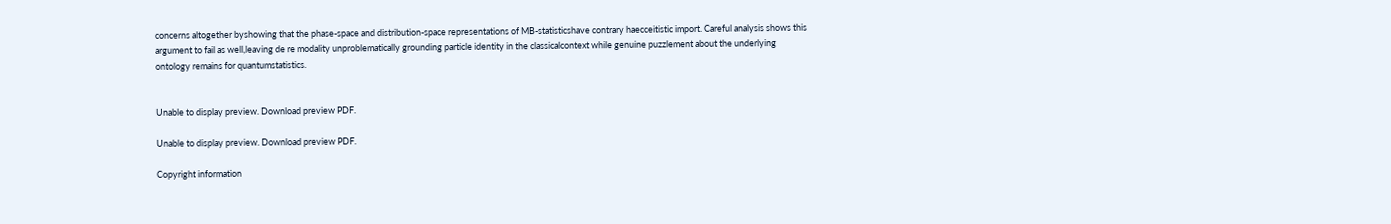concerns altogether byshowing that the phase-space and distribution-space representations of MB-statisticshave contrary haecceitistic import. Careful analysis shows this argument to fail as well,leaving de re modality unproblematically grounding particle identity in the classicalcontext while genuine puzzlement about the underlying ontology remains for quantumstatistics.


Unable to display preview. Download preview PDF.

Unable to display preview. Download preview PDF.

Copyright information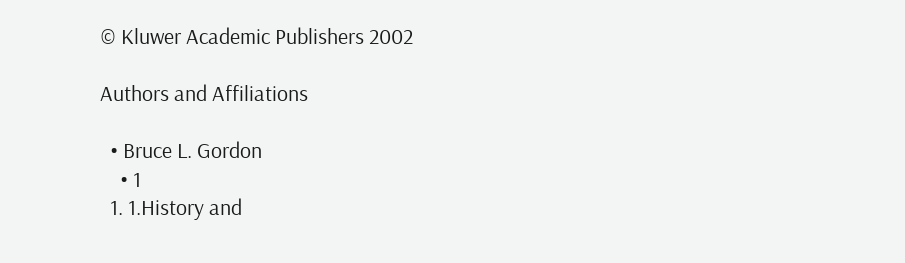© Kluwer Academic Publishers 2002

Authors and Affiliations

  • Bruce L. Gordon
    • 1
  1. 1.History and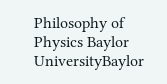Philosophy of Physics Baylor UniversityBaylor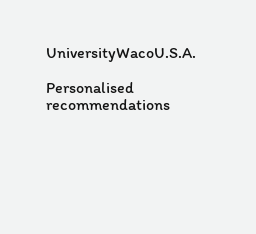UniversityWacoU.S.A.

Personalised recommendations